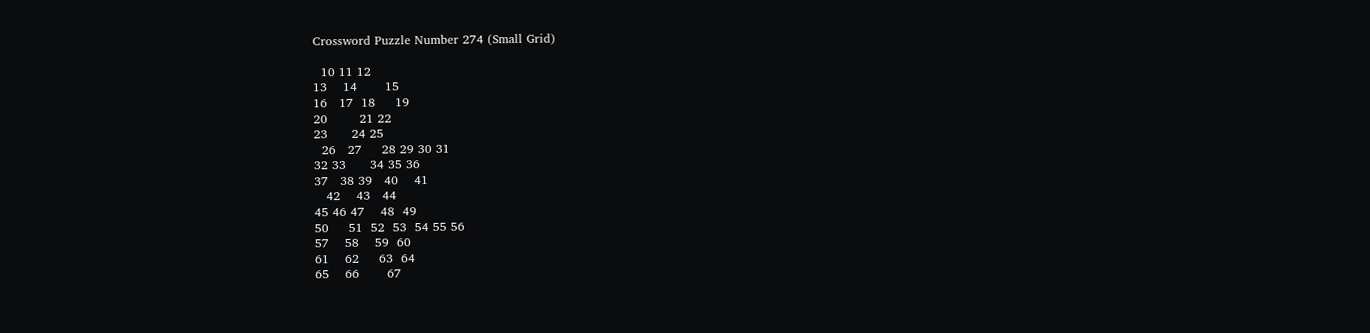Crossword Puzzle Number 274 (Small Grid)

  10 11 12
13    14       15
16   17  18     19
20        21 22
23      24 25
  26   27     28 29 30 31
32 33      34 35 36
37   38 39   40    41
   42    43   44
45 46 47    48  49
50     51  52  53  54 55 56
57    58    59  60
61    62     63  64
65    66       67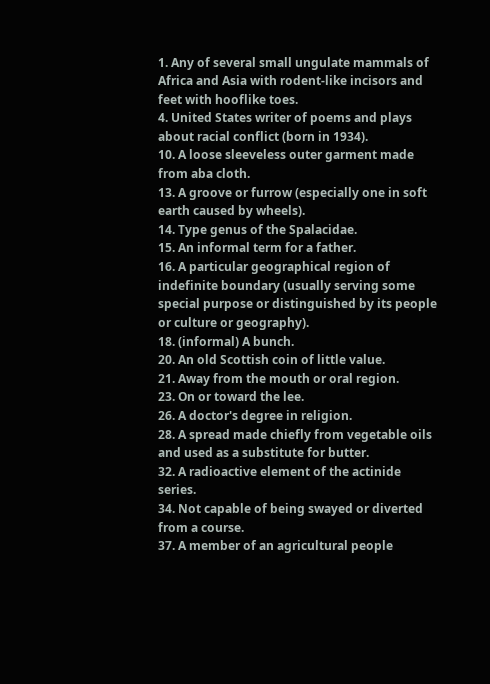1. Any of several small ungulate mammals of Africa and Asia with rodent-like incisors and feet with hooflike toes.
4. United States writer of poems and plays about racial conflict (born in 1934).
10. A loose sleeveless outer garment made from aba cloth.
13. A groove or furrow (especially one in soft earth caused by wheels).
14. Type genus of the Spalacidae.
15. An informal term for a father.
16. A particular geographical region of indefinite boundary (usually serving some special purpose or distinguished by its people or culture or geography).
18. (informal) A bunch.
20. An old Scottish coin of little value.
21. Away from the mouth or oral region.
23. On or toward the lee.
26. A doctor's degree in religion.
28. A spread made chiefly from vegetable oils and used as a substitute for butter.
32. A radioactive element of the actinide series.
34. Not capable of being swayed or diverted from a course.
37. A member of an agricultural people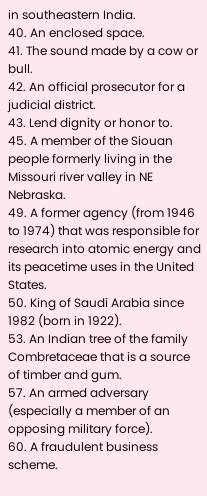in southeastern India.
40. An enclosed space.
41. The sound made by a cow or bull.
42. An official prosecutor for a judicial district.
43. Lend dignity or honor to.
45. A member of the Siouan people formerly living in the Missouri river valley in NE Nebraska.
49. A former agency (from 1946 to 1974) that was responsible for research into atomic energy and its peacetime uses in the United States.
50. King of Saudi Arabia since 1982 (born in 1922).
53. An Indian tree of the family Combretaceae that is a source of timber and gum.
57. An armed adversary (especially a member of an opposing military force).
60. A fraudulent business scheme.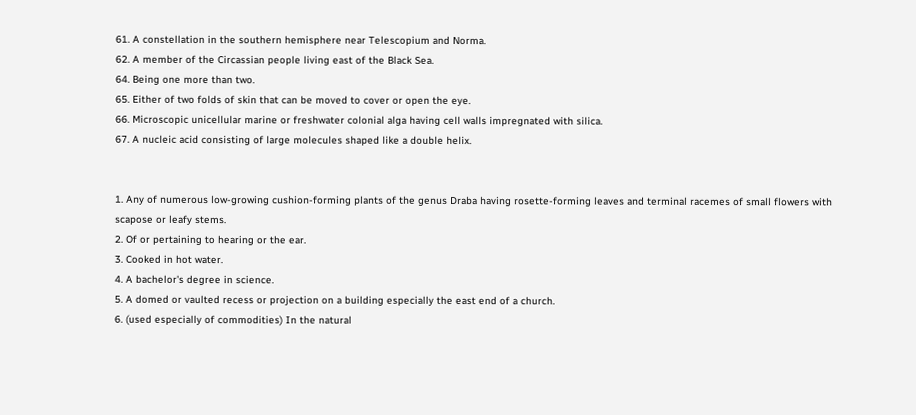61. A constellation in the southern hemisphere near Telescopium and Norma.
62. A member of the Circassian people living east of the Black Sea.
64. Being one more than two.
65. Either of two folds of skin that can be moved to cover or open the eye.
66. Microscopic unicellular marine or freshwater colonial alga having cell walls impregnated with silica.
67. A nucleic acid consisting of large molecules shaped like a double helix.


1. Any of numerous low-growing cushion-forming plants of the genus Draba having rosette-forming leaves and terminal racemes of small flowers with scapose or leafy stems.
2. Of or pertaining to hearing or the ear.
3. Cooked in hot water.
4. A bachelor's degree in science.
5. A domed or vaulted recess or projection on a building especially the east end of a church.
6. (used especially of commodities) In the natural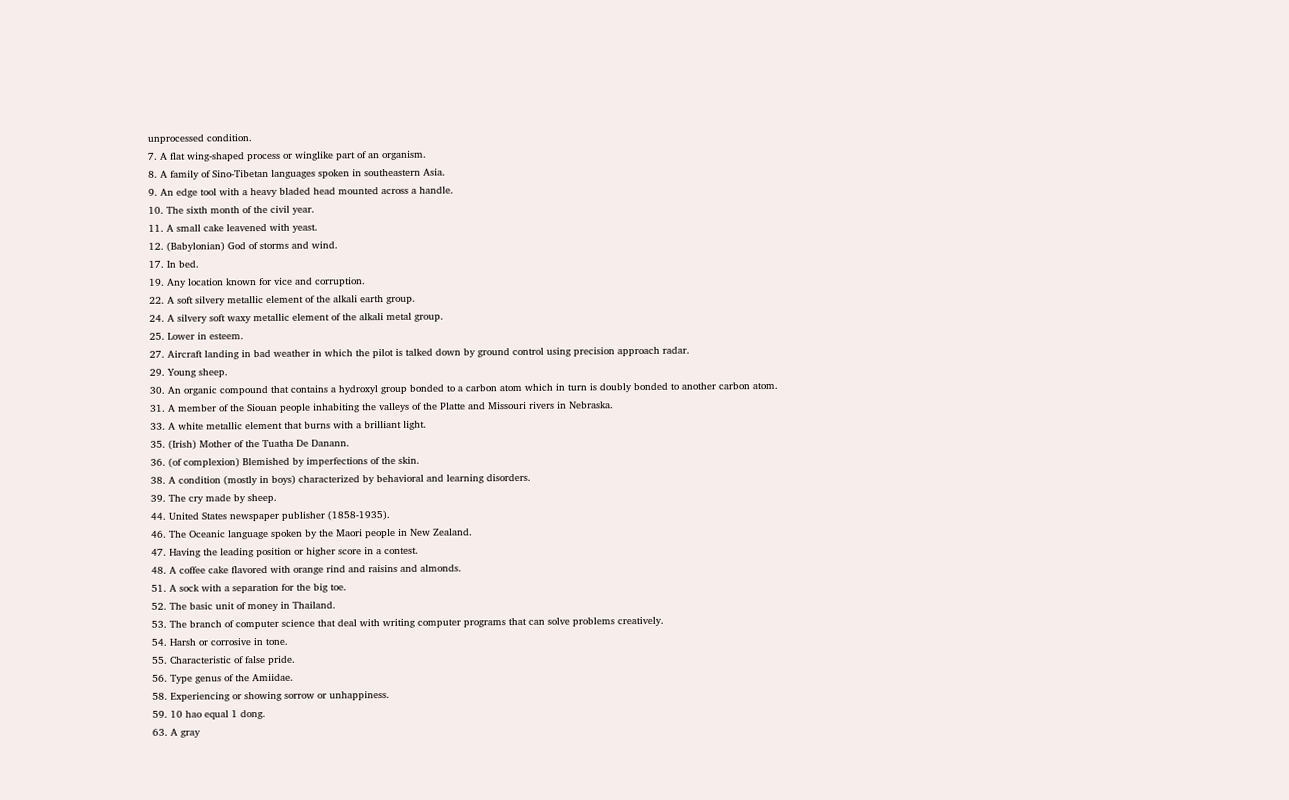unprocessed condition.
7. A flat wing-shaped process or winglike part of an organism.
8. A family of Sino-Tibetan languages spoken in southeastern Asia.
9. An edge tool with a heavy bladed head mounted across a handle.
10. The sixth month of the civil year.
11. A small cake leavened with yeast.
12. (Babylonian) God of storms and wind.
17. In bed.
19. Any location known for vice and corruption.
22. A soft silvery metallic element of the alkali earth group.
24. A silvery soft waxy metallic element of the alkali metal group.
25. Lower in esteem.
27. Aircraft landing in bad weather in which the pilot is talked down by ground control using precision approach radar.
29. Young sheep.
30. An organic compound that contains a hydroxyl group bonded to a carbon atom which in turn is doubly bonded to another carbon atom.
31. A member of the Siouan people inhabiting the valleys of the Platte and Missouri rivers in Nebraska.
33. A white metallic element that burns with a brilliant light.
35. (Irish) Mother of the Tuatha De Danann.
36. (of complexion) Blemished by imperfections of the skin.
38. A condition (mostly in boys) characterized by behavioral and learning disorders.
39. The cry made by sheep.
44. United States newspaper publisher (1858-1935).
46. The Oceanic language spoken by the Maori people in New Zealand.
47. Having the leading position or higher score in a contest.
48. A coffee cake flavored with orange rind and raisins and almonds.
51. A sock with a separation for the big toe.
52. The basic unit of money in Thailand.
53. The branch of computer science that deal with writing computer programs that can solve problems creatively.
54. Harsh or corrosive in tone.
55. Characteristic of false pride.
56. Type genus of the Amiidae.
58. Experiencing or showing sorrow or unhappiness.
59. 10 hao equal 1 dong.
63. A gray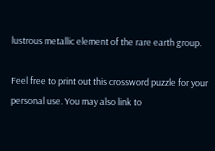lustrous metallic element of the rare earth group.

Feel free to print out this crossword puzzle for your personal use. You may also link to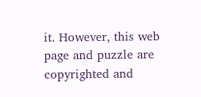it. However, this web page and puzzle are copyrighted and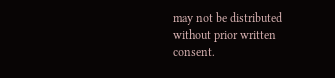may not be distributed without prior written consent.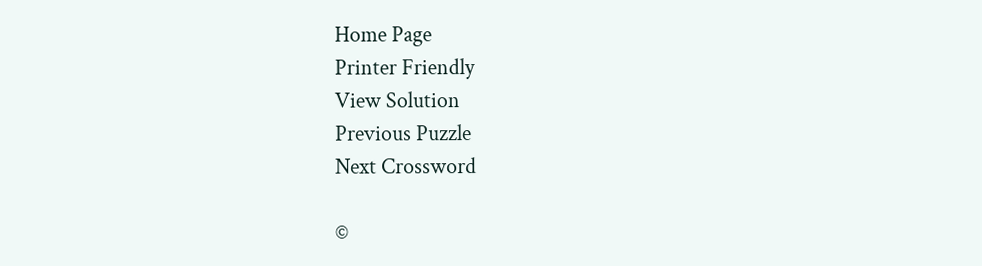Home Page
Printer Friendly
View Solution
Previous Puzzle
Next Crossword

©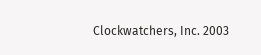Clockwatchers, Inc. 2003